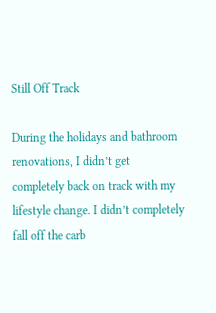Still Off Track

During the holidays and bathroom renovations, I didn’t get completely back on track with my lifestyle change. I didn’t completely fall off the carb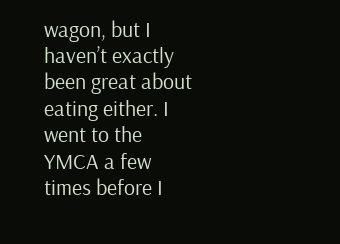wagon, but I haven’t exactly been great about eating either. I went to the YMCA a few times before I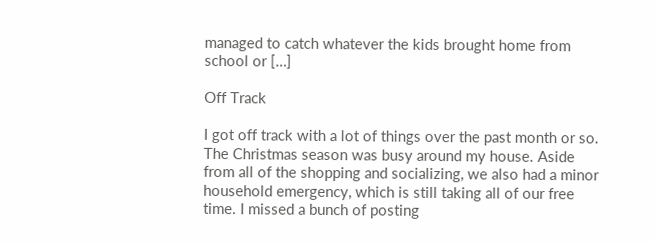managed to catch whatever the kids brought home from school or […]

Off Track

I got off track with a lot of things over the past month or so. The Christmas season was busy around my house. Aside from all of the shopping and socializing, we also had a minor household emergency, which is still taking all of our free time. I missed a bunch of posting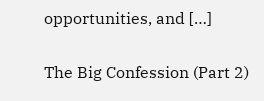opportunities, and […]

The Big Confession (Part 2)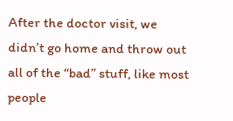After the doctor visit, we didn’t go home and throw out all of the “bad” stuff, like most people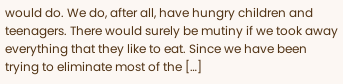would do. We do, after all, have hungry children and teenagers. There would surely be mutiny if we took away everything that they like to eat. Since we have been trying to eliminate most of the […]